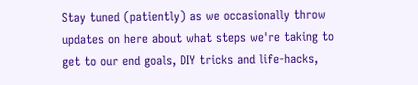Stay tuned (patiently) as we occasionally throw updates on here about what steps we're taking to get to our end goals, DIY tricks and life-hacks,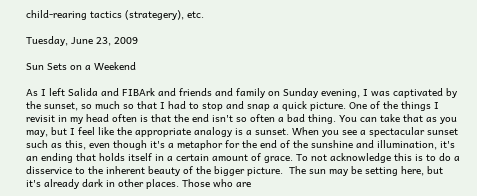child-rearing tactics (strategery), etc.

Tuesday, June 23, 2009

Sun Sets on a Weekend

As I left Salida and FIBArk and friends and family on Sunday evening, I was captivated by the sunset, so much so that I had to stop and snap a quick picture. One of the things I revisit in my head often is that the end isn't so often a bad thing. You can take that as you may, but I feel like the appropriate analogy is a sunset. When you see a spectacular sunset such as this, even though it's a metaphor for the end of the sunshine and illumination, it's an ending that holds itself in a certain amount of grace. To not acknowledge this is to do a disservice to the inherent beauty of the bigger picture.  The sun may be setting here, but it's already dark in other places. Those who are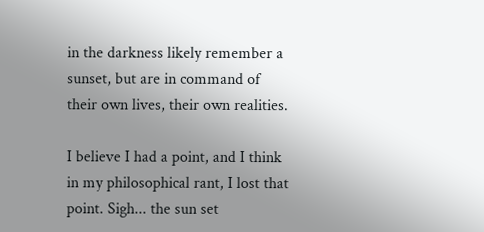in the darkness likely remember a sunset, but are in command of their own lives, their own realities.

I believe I had a point, and I think in my philosophical rant, I lost that point. Sigh... the sun set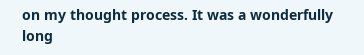on my thought process. It was a wonderfully long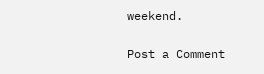weekend.

Post a Comment